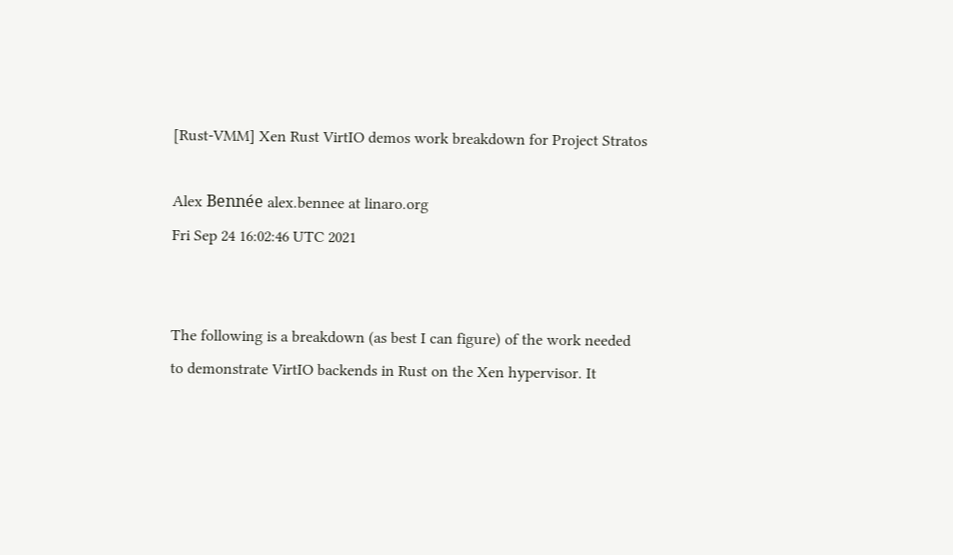[Rust-VMM] Xen Rust VirtIO demos work breakdown for Project Stratos

Alex Bennée alex.bennee at linaro.org
Fri Sep 24 16:02:46 UTC 2021


The following is a breakdown (as best I can figure) of the work needed
to demonstrate VirtIO backends in Rust on the Xen hypervisor. It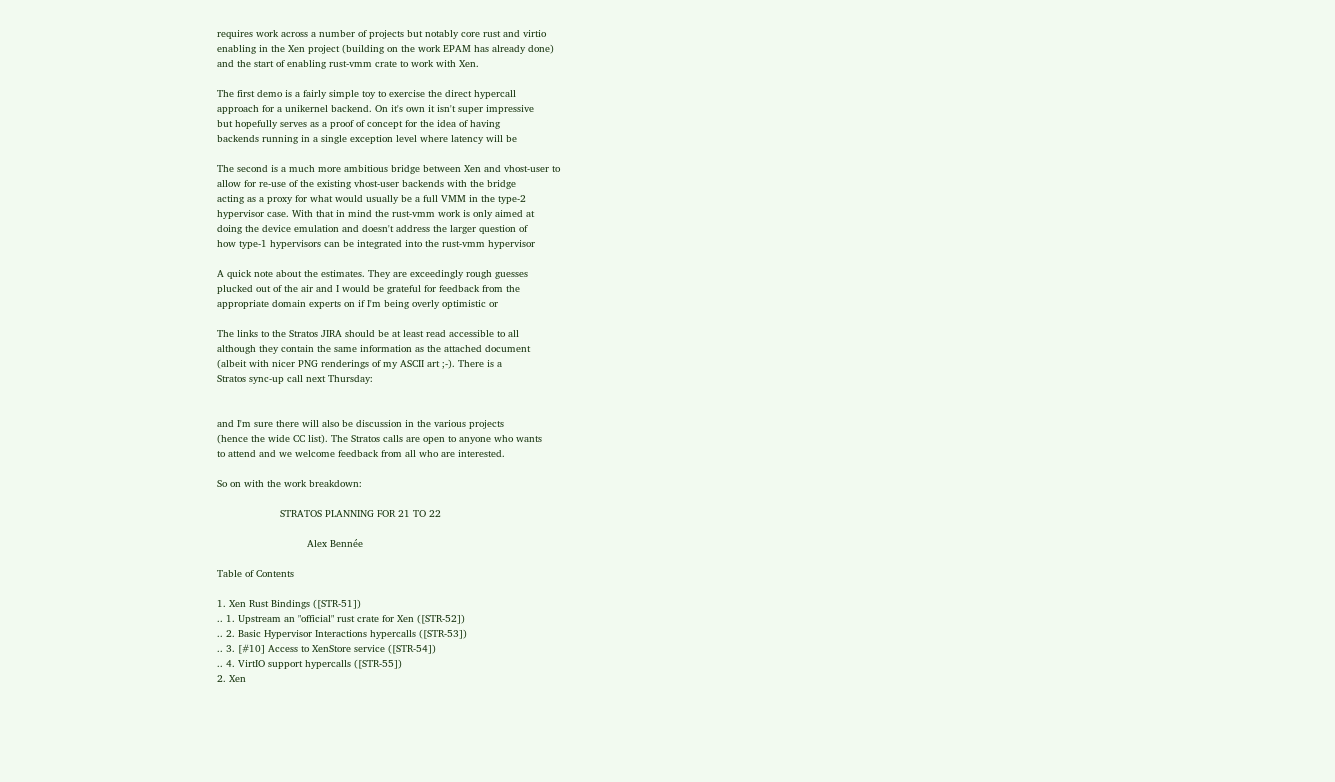requires work across a number of projects but notably core rust and virtio
enabling in the Xen project (building on the work EPAM has already done)
and the start of enabling rust-vmm crate to work with Xen.

The first demo is a fairly simple toy to exercise the direct hypercall
approach for a unikernel backend. On it's own it isn't super impressive
but hopefully serves as a proof of concept for the idea of having
backends running in a single exception level where latency will be

The second is a much more ambitious bridge between Xen and vhost-user to
allow for re-use of the existing vhost-user backends with the bridge
acting as a proxy for what would usually be a full VMM in the type-2
hypervisor case. With that in mind the rust-vmm work is only aimed at
doing the device emulation and doesn't address the larger question of
how type-1 hypervisors can be integrated into the rust-vmm hypervisor

A quick note about the estimates. They are exceedingly rough guesses
plucked out of the air and I would be grateful for feedback from the
appropriate domain experts on if I'm being overly optimistic or

The links to the Stratos JIRA should be at least read accessible to all
although they contain the same information as the attached document
(albeit with nicer PNG renderings of my ASCII art ;-). There is a
Stratos sync-up call next Thursday:


and I'm sure there will also be discussion in the various projects
(hence the wide CC list). The Stratos calls are open to anyone who wants
to attend and we welcome feedback from all who are interested.

So on with the work breakdown:

                     STRATOS PLANNING FOR 21 TO 22

                              Alex Bennée

Table of Contents

1. Xen Rust Bindings ([STR-51])
.. 1. Upstream an "official" rust crate for Xen ([STR-52])
.. 2. Basic Hypervisor Interactions hypercalls ([STR-53])
.. 3. [#10] Access to XenStore service ([STR-54])
.. 4. VirtIO support hypercalls ([STR-55])
2. Xen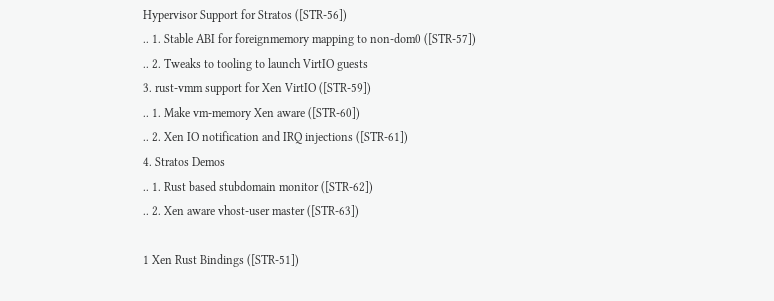Hypervisor Support for Stratos ([STR-56])
.. 1. Stable ABI for foreignmemory mapping to non-dom0 ([STR-57])
.. 2. Tweaks to tooling to launch VirtIO guests
3. rust-vmm support for Xen VirtIO ([STR-59])
.. 1. Make vm-memory Xen aware ([STR-60])
.. 2. Xen IO notification and IRQ injections ([STR-61])
4. Stratos Demos
.. 1. Rust based stubdomain monitor ([STR-62])
.. 2. Xen aware vhost-user master ([STR-63])

1 Xen Rust Bindings ([STR-51])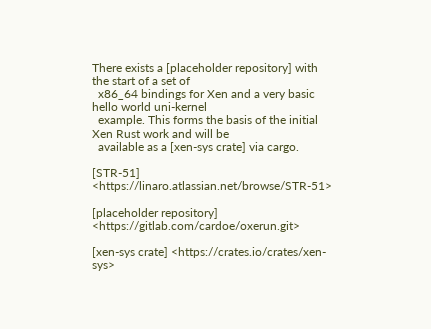There exists a [placeholder repository] with the start of a set of
  x86_64 bindings for Xen and a very basic hello world uni-kernel
  example. This forms the basis of the initial Xen Rust work and will be
  available as a [xen-sys crate] via cargo.

[STR-51] <https://linaro.atlassian.net/browse/STR-51>

[placeholder repository] <https://gitlab.com/cardoe/oxerun.git>

[xen-sys crate] <https://crates.io/crates/xen-sys>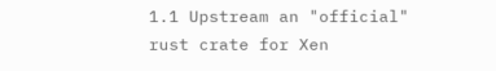1.1 Upstream an "official" rust crate for Xen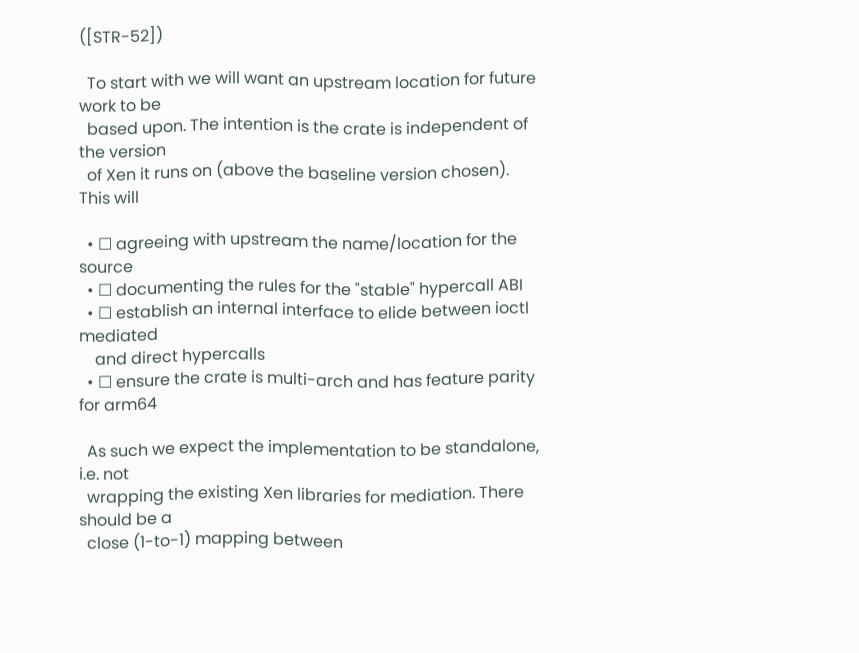([STR-52])

  To start with we will want an upstream location for future work to be
  based upon. The intention is the crate is independent of the version
  of Xen it runs on (above the baseline version chosen). This will

  • ☐ agreeing with upstream the name/location for the source
  • ☐ documenting the rules for the "stable" hypercall ABI
  • ☐ establish an internal interface to elide between ioctl mediated
    and direct hypercalls
  • ☐ ensure the crate is multi-arch and has feature parity for arm64

  As such we expect the implementation to be standalone, i.e. not
  wrapping the existing Xen libraries for mediation. There should be a
  close (1-to-1) mapping between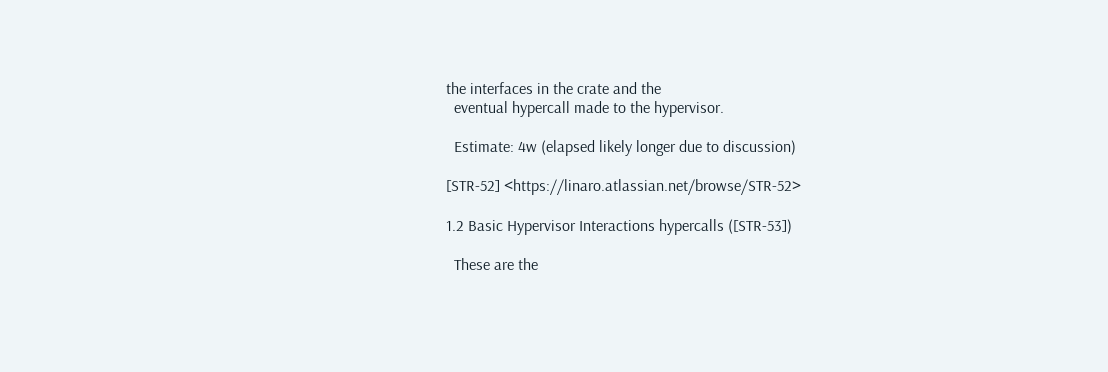the interfaces in the crate and the
  eventual hypercall made to the hypervisor.

  Estimate: 4w (elapsed likely longer due to discussion)

[STR-52] <https://linaro.atlassian.net/browse/STR-52>

1.2 Basic Hypervisor Interactions hypercalls ([STR-53])

  These are the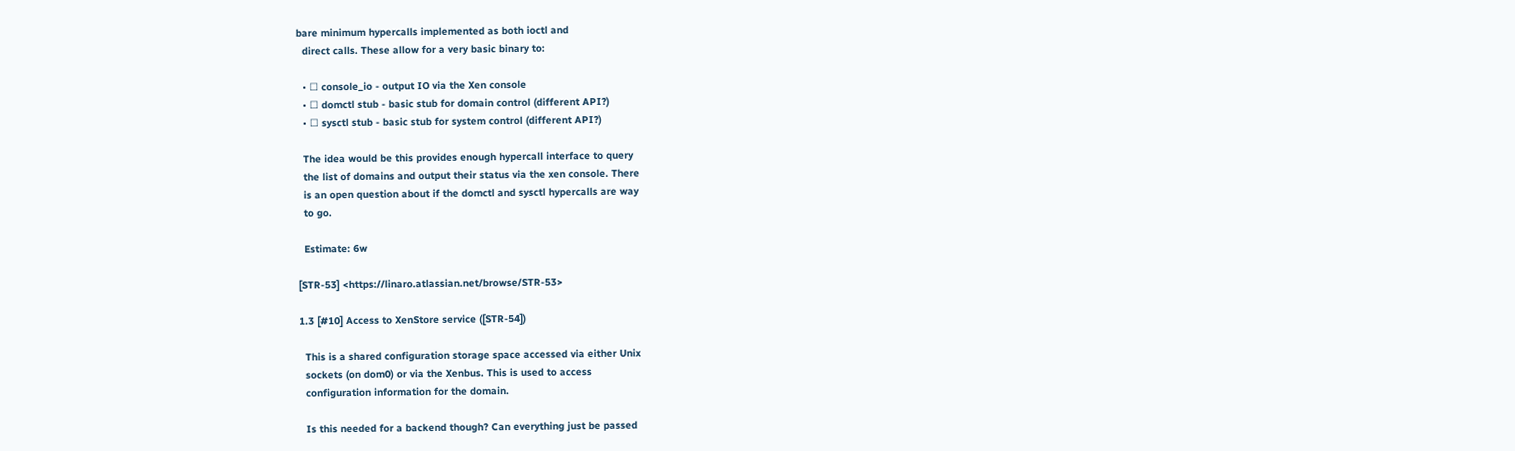bare minimum hypercalls implemented as both ioctl and
  direct calls. These allow for a very basic binary to:

  • ☐ console_io - output IO via the Xen console
  • ☐ domctl stub - basic stub for domain control (different API?)
  • ☐ sysctl stub - basic stub for system control (different API?)

  The idea would be this provides enough hypercall interface to query
  the list of domains and output their status via the xen console. There
  is an open question about if the domctl and sysctl hypercalls are way
  to go.

  Estimate: 6w

[STR-53] <https://linaro.atlassian.net/browse/STR-53>

1.3 [#10] Access to XenStore service ([STR-54])

  This is a shared configuration storage space accessed via either Unix
  sockets (on dom0) or via the Xenbus. This is used to access
  configuration information for the domain.

  Is this needed for a backend though? Can everything just be passed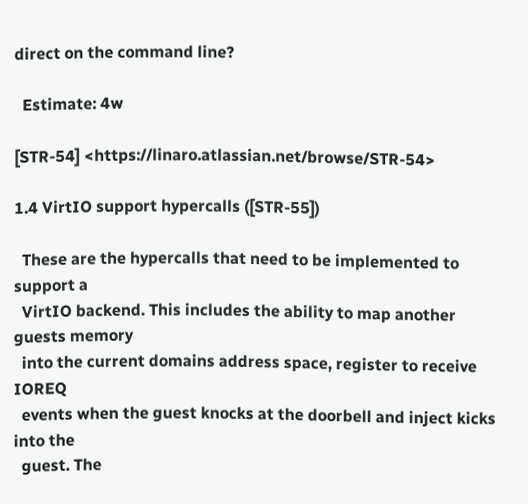direct on the command line?

  Estimate: 4w

[STR-54] <https://linaro.atlassian.net/browse/STR-54>

1.4 VirtIO support hypercalls ([STR-55])

  These are the hypercalls that need to be implemented to support a
  VirtIO backend. This includes the ability to map another guests memory
  into the current domains address space, register to receive IOREQ
  events when the guest knocks at the doorbell and inject kicks into the
  guest. The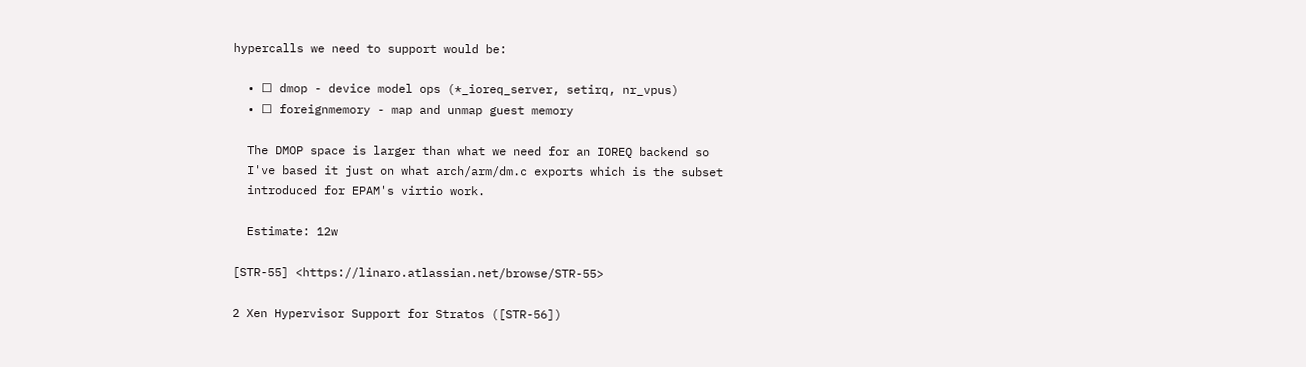hypercalls we need to support would be:

  • ☐ dmop - device model ops (*_ioreq_server, setirq, nr_vpus)
  • ☐ foreignmemory - map and unmap guest memory

  The DMOP space is larger than what we need for an IOREQ backend so
  I've based it just on what arch/arm/dm.c exports which is the subset
  introduced for EPAM's virtio work.

  Estimate: 12w

[STR-55] <https://linaro.atlassian.net/browse/STR-55>

2 Xen Hypervisor Support for Stratos ([STR-56])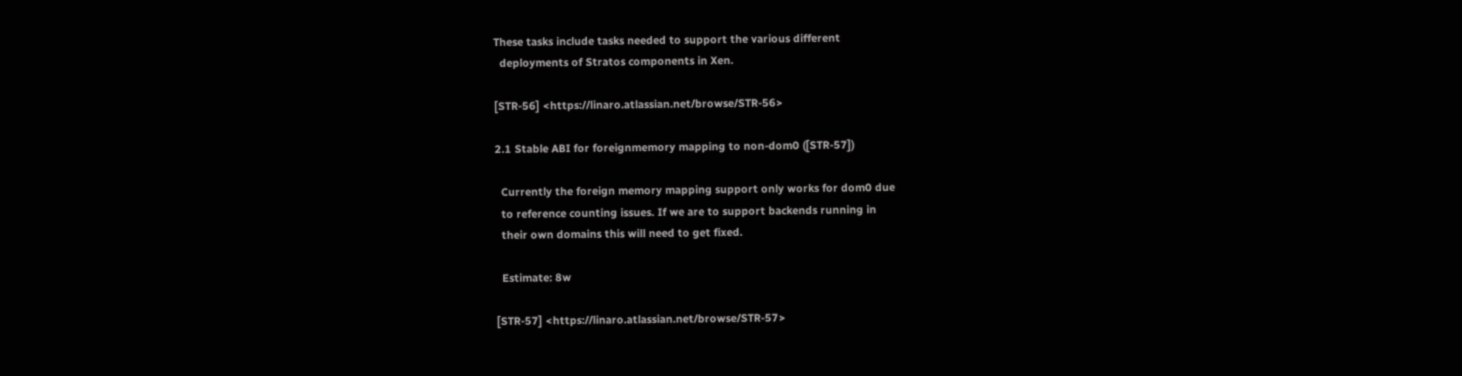These tasks include tasks needed to support the various different
  deployments of Stratos components in Xen.

[STR-56] <https://linaro.atlassian.net/browse/STR-56>

2.1 Stable ABI for foreignmemory mapping to non-dom0 ([STR-57])

  Currently the foreign memory mapping support only works for dom0 due
  to reference counting issues. If we are to support backends running in
  their own domains this will need to get fixed.

  Estimate: 8w

[STR-57] <https://linaro.atlassian.net/browse/STR-57>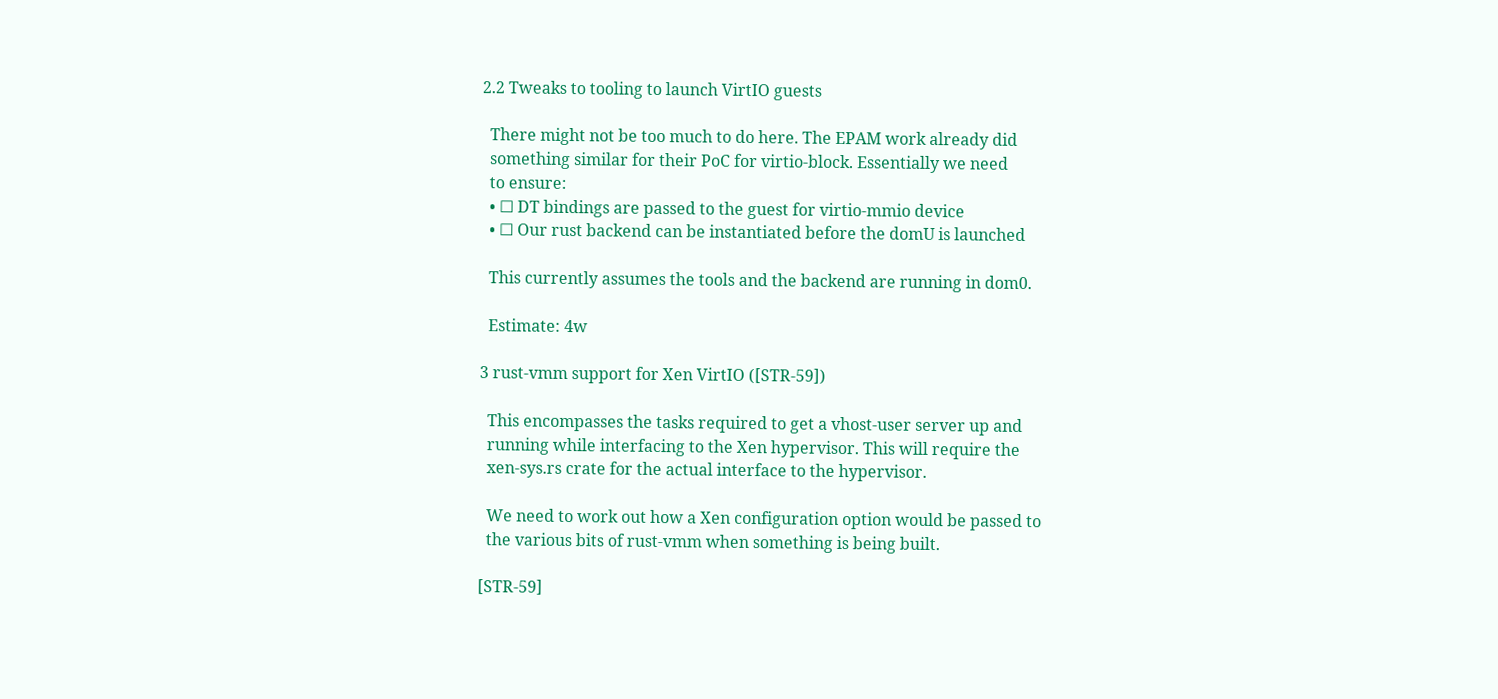2.2 Tweaks to tooling to launch VirtIO guests

  There might not be too much to do here. The EPAM work already did
  something similar for their PoC for virtio-block. Essentially we need
  to ensure:
  • ☐ DT bindings are passed to the guest for virtio-mmio device
  • ☐ Our rust backend can be instantiated before the domU is launched

  This currently assumes the tools and the backend are running in dom0.

  Estimate: 4w

3 rust-vmm support for Xen VirtIO ([STR-59])

  This encompasses the tasks required to get a vhost-user server up and
  running while interfacing to the Xen hypervisor. This will require the
  xen-sys.rs crate for the actual interface to the hypervisor.

  We need to work out how a Xen configuration option would be passed to
  the various bits of rust-vmm when something is being built.

[STR-59]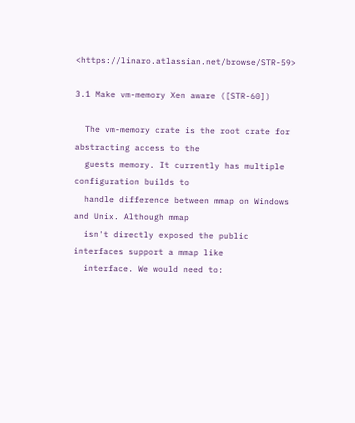<https://linaro.atlassian.net/browse/STR-59>

3.1 Make vm-memory Xen aware ([STR-60])

  The vm-memory crate is the root crate for abstracting access to the
  guests memory. It currently has multiple configuration builds to
  handle difference between mmap on Windows and Unix. Although mmap
  isn't directly exposed the public interfaces support a mmap like
  interface. We would need to: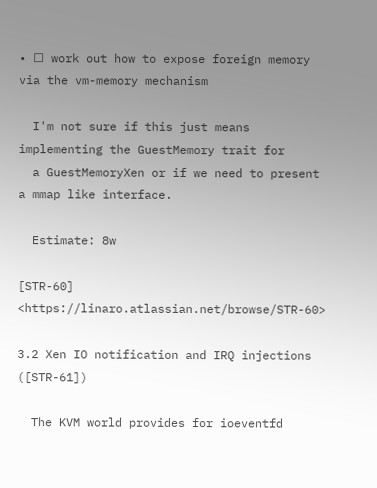• ☐ work out how to expose foreign memory via the vm-memory mechanism

  I'm not sure if this just means implementing the GuestMemory trait for
  a GuestMemoryXen or if we need to present a mmap like interface.

  Estimate: 8w

[STR-60] <https://linaro.atlassian.net/browse/STR-60>

3.2 Xen IO notification and IRQ injections ([STR-61])

  The KVM world provides for ioeventfd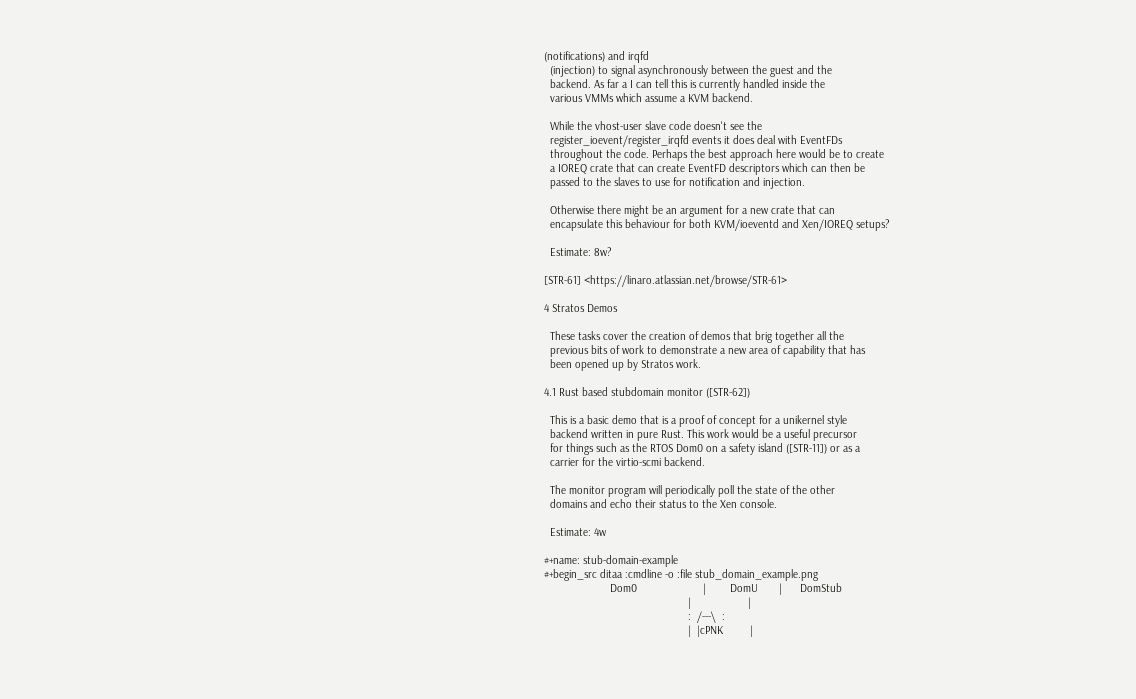(notifications) and irqfd
  (injection) to signal asynchronously between the guest and the
  backend. As far a I can tell this is currently handled inside the
  various VMMs which assume a KVM backend.

  While the vhost-user slave code doesn't see the
  register_ioevent/register_irqfd events it does deal with EventFDs
  throughout the code. Perhaps the best approach here would be to create
  a IOREQ crate that can create EventFD descriptors which can then be
  passed to the slaves to use for notification and injection.

  Otherwise there might be an argument for a new crate that can
  encapsulate this behaviour for both KVM/ioeventd and Xen/IOREQ setups?

  Estimate: 8w?

[STR-61] <https://linaro.atlassian.net/browse/STR-61>

4 Stratos Demos

  These tasks cover the creation of demos that brig together all the
  previous bits of work to demonstrate a new area of capability that has
  been opened up by Stratos work.

4.1 Rust based stubdomain monitor ([STR-62])

  This is a basic demo that is a proof of concept for a unikernel style
  backend written in pure Rust. This work would be a useful precursor
  for things such as the RTOS Dom0 on a safety island ([STR-11]) or as a
  carrier for the virtio-scmi backend.

  The monitor program will periodically poll the state of the other
  domains and echo their status to the Xen console.

  Estimate: 4w

#+name: stub-domain-example
#+begin_src ditaa :cmdline -o :file stub_domain_example.png
                      Dom0                      |        DomU       |      DomStub
                                                |                   |
                                                :  /---\  :
                                                |  |cPNK         |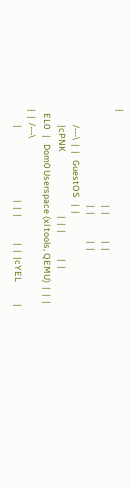|
                                                |  |             |  |
                                                |  |             |  |
        /---\  |  |   GuestOS   |  |
        |cPNK                                |  |  |             |  |
  EL0   |   Dom0 Userspace (xl tools, QEMU)  |  |  |             |  |  /---\
        |                                    |  |  |             |  |  |cYEL           |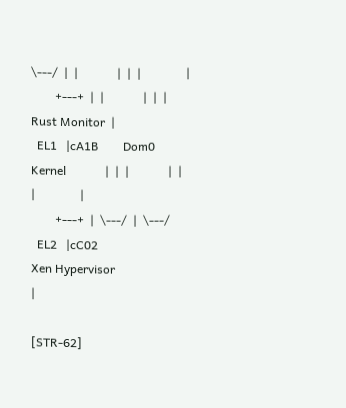\---/  |  |             |  |  |               |
        +---+  |  |             |  |  | Rust Monitor  |
  EL1   |cA1B        Dom0 Kernel             |  |  |             |  |  |               |
        +---+  |  \---/  |  \---/
  EL2   |cC02                              Xen Hypervisor                                     |

[STR-62]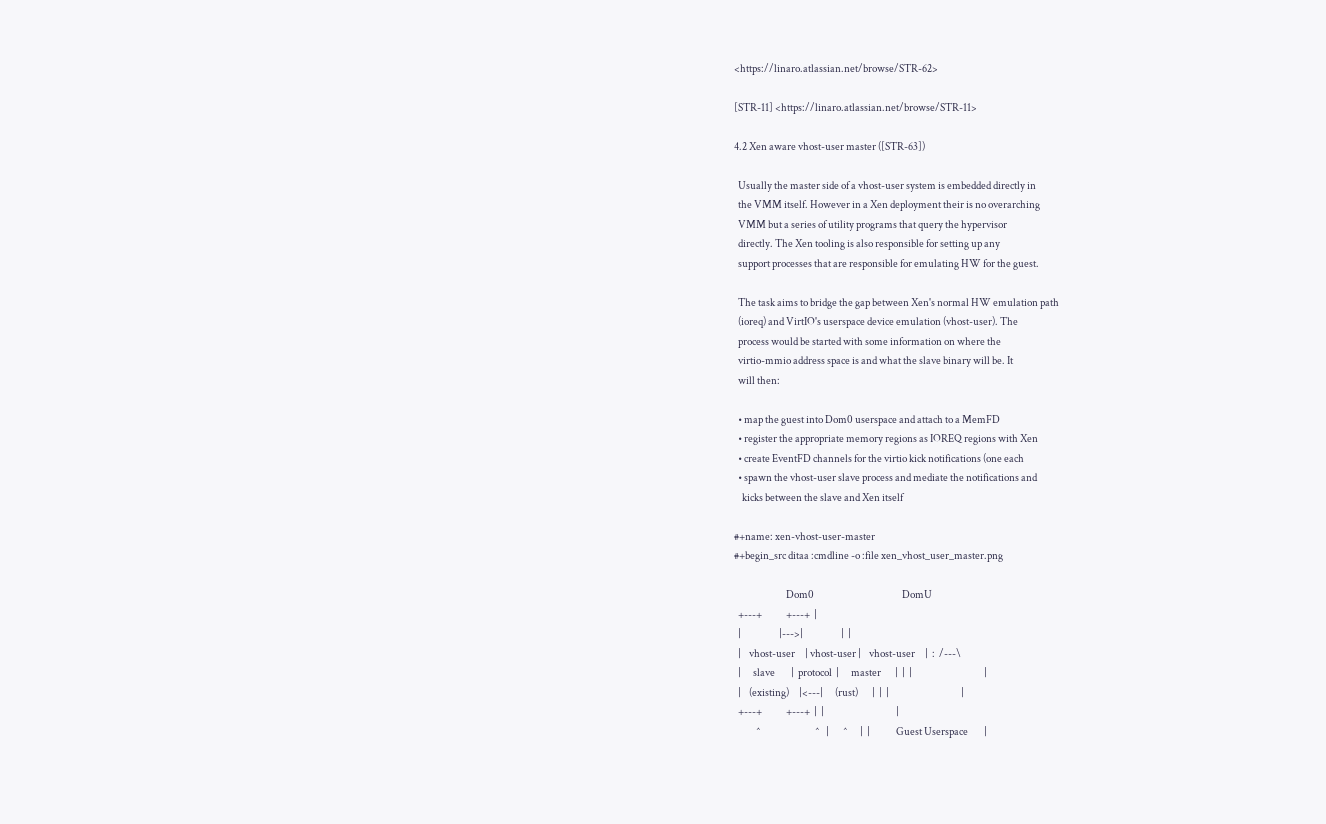<https://linaro.atlassian.net/browse/STR-62>

[STR-11] <https://linaro.atlassian.net/browse/STR-11>

4.2 Xen aware vhost-user master ([STR-63])

  Usually the master side of a vhost-user system is embedded directly in
  the VMM itself. However in a Xen deployment their is no overarching
  VMM but a series of utility programs that query the hypervisor
  directly. The Xen tooling is also responsible for setting up any
  support processes that are responsible for emulating HW for the guest.

  The task aims to bridge the gap between Xen's normal HW emulation path
  (ioreq) and VirtIO's userspace device emulation (vhost-user). The
  process would be started with some information on where the
  virtio-mmio address space is and what the slave binary will be. It
  will then:

  • map the guest into Dom0 userspace and attach to a MemFD
  • register the appropriate memory regions as IOREQ regions with Xen
  • create EventFD channels for the virtio kick notifications (one each
  • spawn the vhost-user slave process and mediate the notifications and
    kicks between the slave and Xen itself

#+name: xen-vhost-user-master
#+begin_src ditaa :cmdline -o :file xen_vhost_user_master.png

                          Dom0                                            DomU
  +---+            +---+  |
  |                   |--->|                   |  |
  |    vhost-user     | vhost-user |    vhost-user     |  :  /---\
  |      slave        |  protocol  |      master       |  |  |                                    |
  |    (existing)     |<---|      (rust)       |  |  |                                    |
  +---+            +---+  |  |                                    |
           ^                           ^   |       ^      |  |             Guest Userspace        |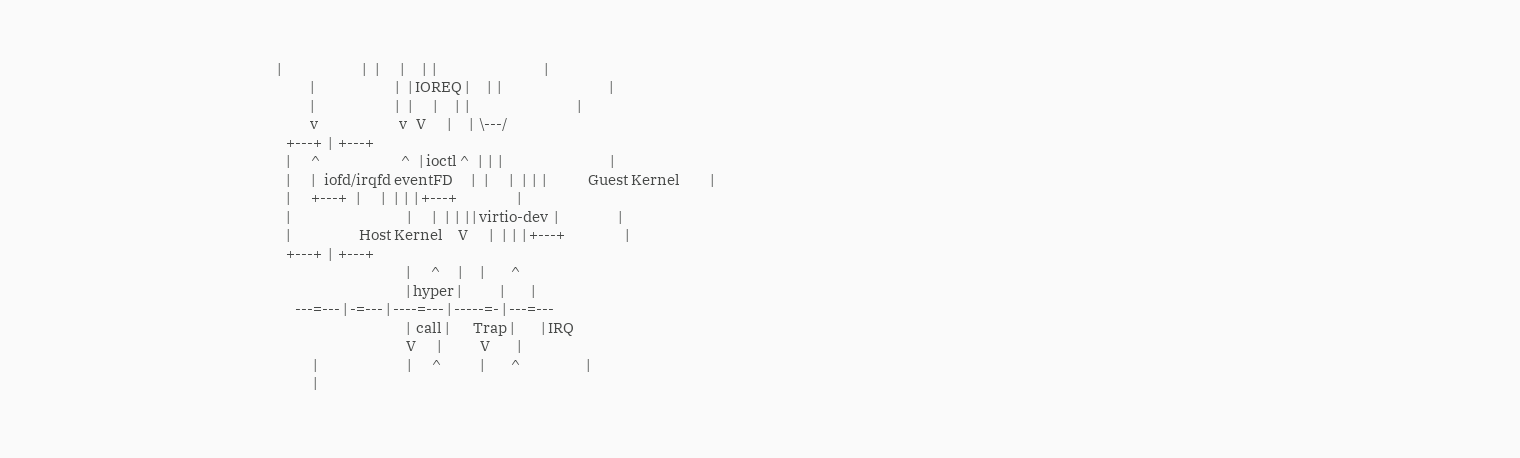|                           |   |       |      |  |                                    |
           |                           |   | IOREQ |      |  |                                    |
           |                           |   |       |      |  |                                    |
           v                           v   V       |      |  \---/
   +---+  |  +---+
   |       ^                           ^   | ioctl ^   |  |  |                                    |
   |       |   iofd/irqfd eventFD      |   |       |   |  |  |              Guest Kernel          |
   |       +---+   |       |   |  |  | +---+                    |
   |                                       |       |   |  |  | | virtio-dev  |                    |
   |                       Host Kernel     V       |   |  |  | +---+                    |
   +---+  |  +---+
                                           |       ^      |      |         ^
                                           | hyper |             |         |
      ---=--- | -=--- | ----=--- | -----=- | ---=---
                                           |  call |        Trap |         | IRQ
                                           V       |             V         |
            |                              |       ^             |         ^                      |
            |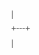|       +---+         |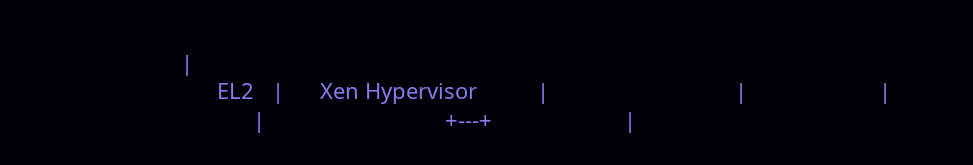|
      EL2   |      Xen Hypervisor          |                               |                      |
            |                              +---+                      |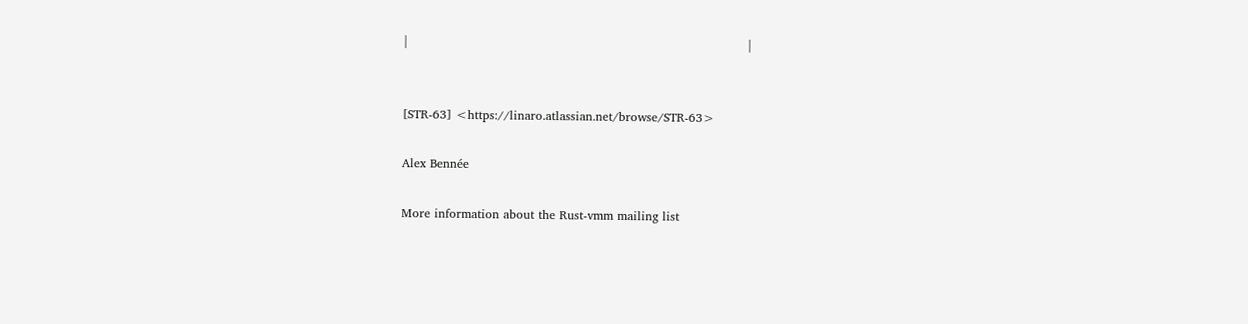|                                                                                     |


[STR-63] <https://linaro.atlassian.net/browse/STR-63>

Alex Bennée

More information about the Rust-vmm mailing list